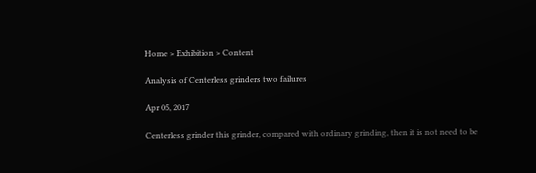Home > Exhibition > Content

Analysis of Centerless grinders two failures

Apr 05, 2017

Centerless grinder this grinder, compared with ordinary grinding, then it is not need to be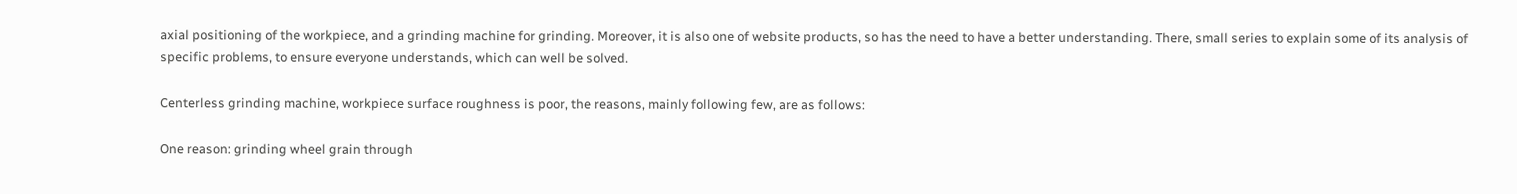axial positioning of the workpiece, and a grinding machine for grinding. Moreover, it is also one of website products, so has the need to have a better understanding. There, small series to explain some of its analysis of specific problems, to ensure everyone understands, which can well be solved.

Centerless grinding machine, workpiece surface roughness is poor, the reasons, mainly following few, are as follows:

One reason: grinding wheel grain through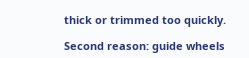thick or trimmed too quickly.

Second reason: guide wheels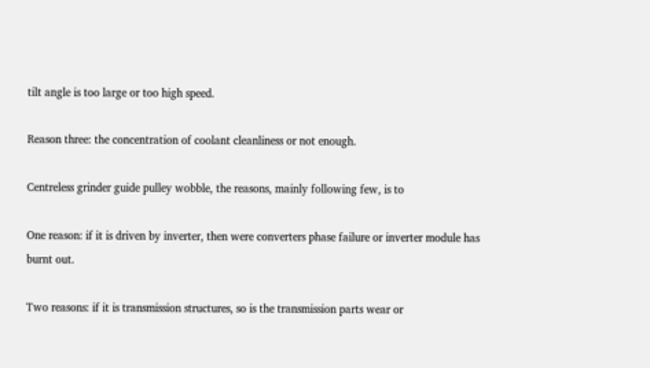tilt angle is too large or too high speed.

Reason three: the concentration of coolant cleanliness or not enough.

Centreless grinder guide pulley wobble, the reasons, mainly following few, is to

One reason: if it is driven by inverter, then were converters phase failure or inverter module has burnt out.

Two reasons: if it is transmission structures, so is the transmission parts wear or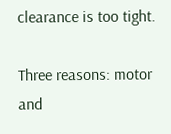clearance is too tight.

Three reasons: motor and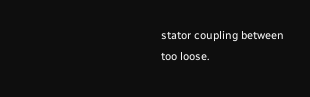stator coupling between too loose.